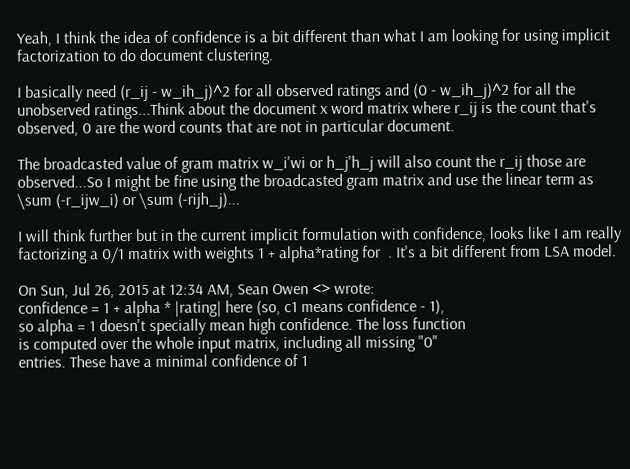Yeah, I think the idea of confidence is a bit different than what I am looking for using implicit factorization to do document clustering.

I basically need (r_ij - w_ih_j)^2 for all observed ratings and (0 - w_ih_j)^2 for all the unobserved ratings...Think about the document x word matrix where r_ij is the count that's observed, 0 are the word counts that are not in particular document.

The broadcasted value of gram matrix w_i'wi or h_j'h_j will also count the r_ij those are observed...So I might be fine using the broadcasted gram matrix and use the linear term as \sum (-r_ijw_i) or \sum (-rijh_j)...

I will think further but in the current implicit formulation with confidence, looks like I am really factorizing a 0/1 matrix with weights 1 + alpha*rating for  . It's a bit different from LSA model.

On Sun, Jul 26, 2015 at 12:34 AM, Sean Owen <> wrote:
confidence = 1 + alpha * |rating| here (so, c1 means confidence - 1),
so alpha = 1 doesn't specially mean high confidence. The loss function
is computed over the whole input matrix, including all missing "0"
entries. These have a minimal confidence of 1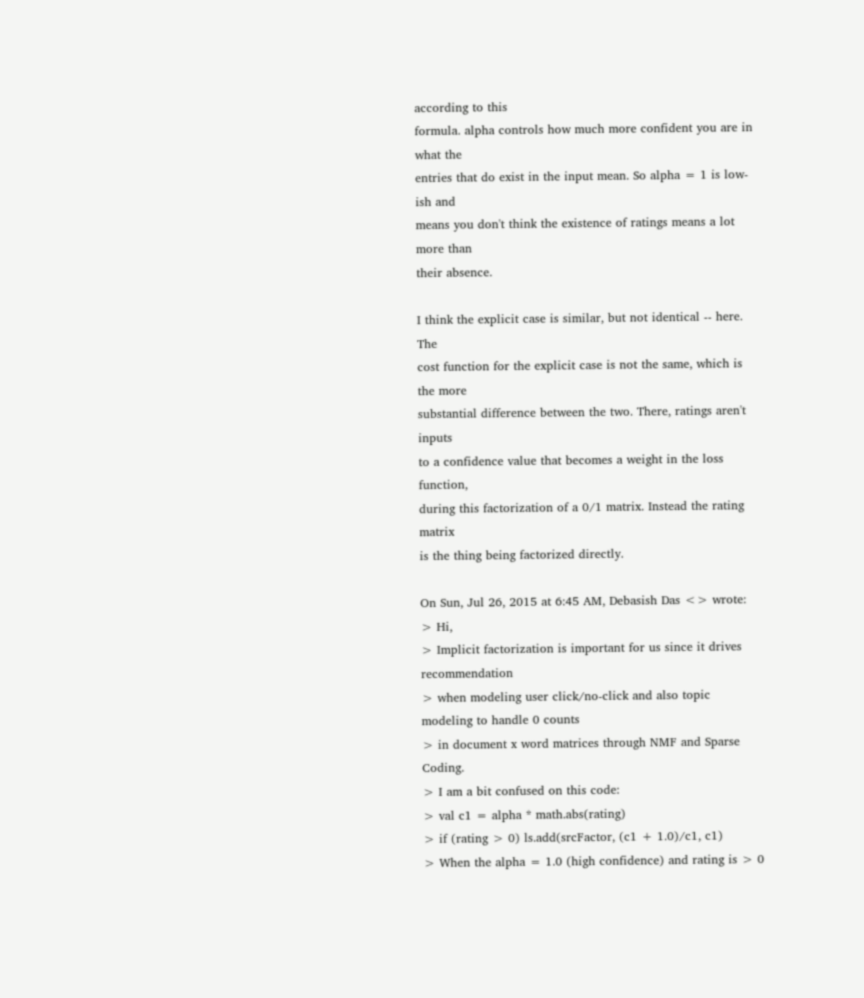according to this
formula. alpha controls how much more confident you are in what the
entries that do exist in the input mean. So alpha = 1 is low-ish and
means you don't think the existence of ratings means a lot more than
their absence.

I think the explicit case is similar, but not identical -- here. The
cost function for the explicit case is not the same, which is the more
substantial difference between the two. There, ratings aren't inputs
to a confidence value that becomes a weight in the loss function,
during this factorization of a 0/1 matrix. Instead the rating matrix
is the thing being factorized directly.

On Sun, Jul 26, 2015 at 6:45 AM, Debasish Das <> wrote:
> Hi,
> Implicit factorization is important for us since it drives recommendation
> when modeling user click/no-click and also topic modeling to handle 0 counts
> in document x word matrices through NMF and Sparse Coding.
> I am a bit confused on this code:
> val c1 = alpha * math.abs(rating)
> if (rating > 0) ls.add(srcFactor, (c1 + 1.0)/c1, c1)
> When the alpha = 1.0 (high confidence) and rating is > 0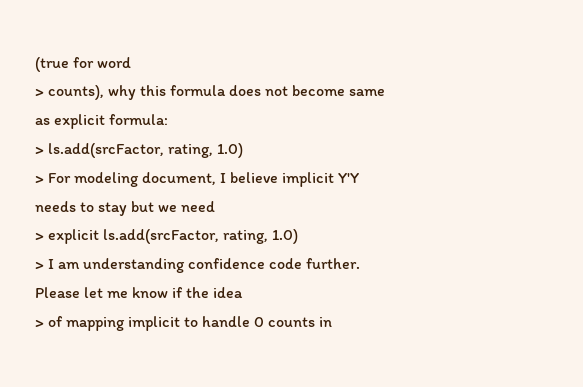(true for word
> counts), why this formula does not become same as explicit formula:
> ls.add(srcFactor, rating, 1.0)
> For modeling document, I believe implicit Y'Y needs to stay but we need
> explicit ls.add(srcFactor, rating, 1.0)
> I am understanding confidence code further. Please let me know if the idea
> of mapping implicit to handle 0 counts in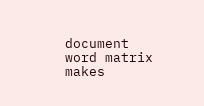document word matrix makes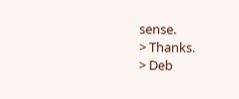sense.
> Thanks.
> Deb